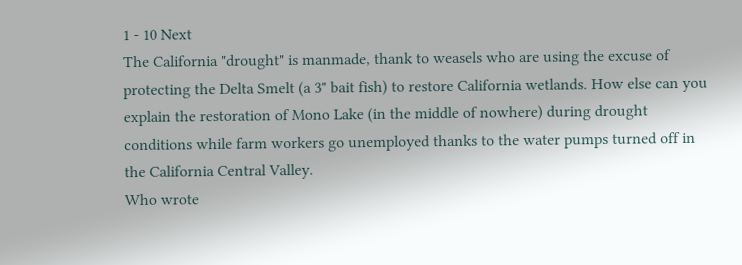1 - 10 Next
The California "drought" is manmade, thank to weasels who are using the excuse of protecting the Delta Smelt (a 3" bait fish) to restore California wetlands. How else can you explain the restoration of Mono Lake (in the middle of nowhere) during drought conditions while farm workers go unemployed thanks to the water pumps turned off in the California Central Valley.
Who wrote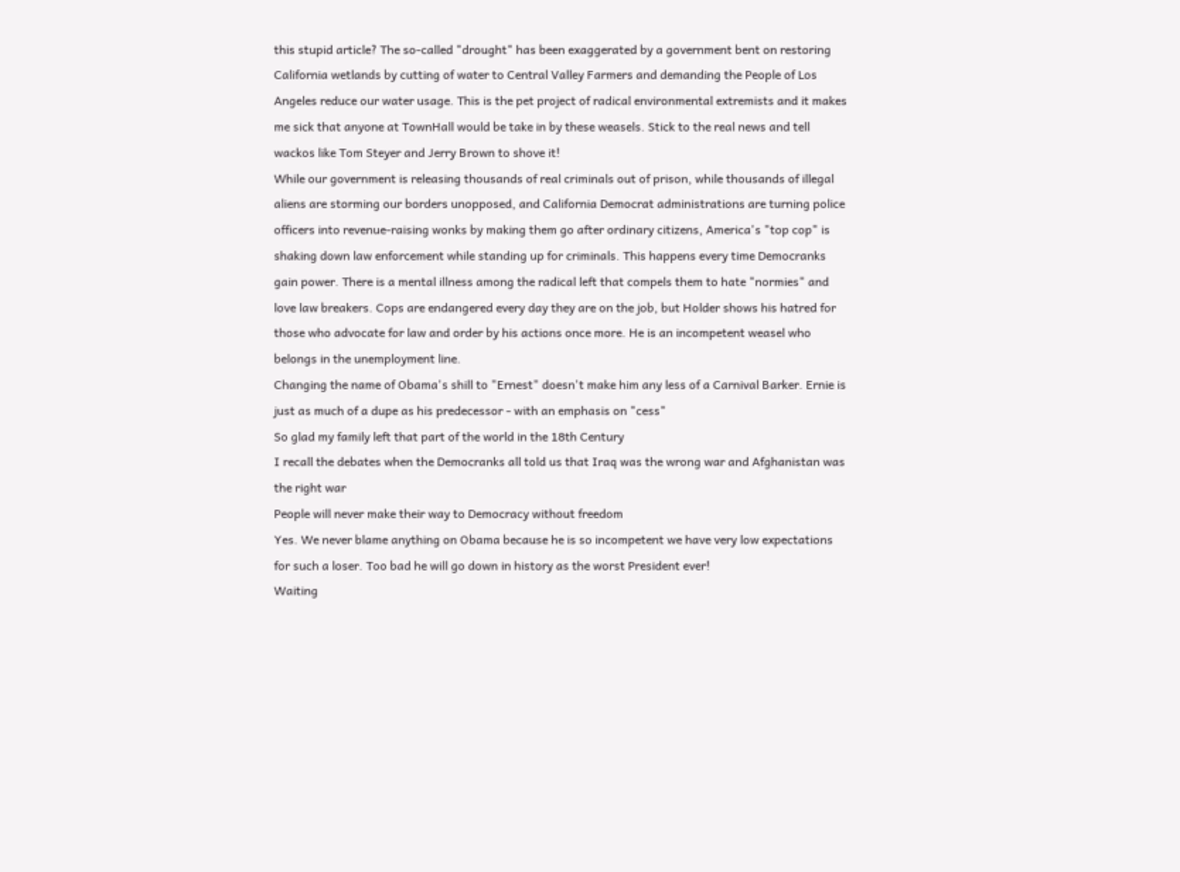this stupid article? The so-called "drought" has been exaggerated by a government bent on restoring California wetlands by cutting of water to Central Valley Farmers and demanding the People of Los Angeles reduce our water usage. This is the pet project of radical environmental extremists and it makes me sick that anyone at TownHall would be take in by these weasels. Stick to the real news and tell wackos like Tom Steyer and Jerry Brown to shove it!
While our government is releasing thousands of real criminals out of prison, while thousands of illegal aliens are storming our borders unopposed, and California Democrat administrations are turning police officers into revenue-raising wonks by making them go after ordinary citizens, America's "top cop" is shaking down law enforcement while standing up for criminals. This happens every time Democranks gain power. There is a mental illness among the radical left that compels them to hate "normies" and love law breakers. Cops are endangered every day they are on the job, but Holder shows his hatred for those who advocate for law and order by his actions once more. He is an incompetent weasel who belongs in the unemployment line.
Changing the name of Obama's shill to "Ernest" doesn't make him any less of a Carnival Barker. Ernie is just as much of a dupe as his predecessor - with an emphasis on "cess"
So glad my family left that part of the world in the 18th Century
I recall the debates when the Democranks all told us that Iraq was the wrong war and Afghanistan was the right war
People will never make their way to Democracy without freedom
Yes. We never blame anything on Obama because he is so incompetent we have very low expectations for such a loser. Too bad he will go down in history as the worst President ever!
Waiting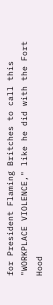for President Flaming Britches to call this "WORKPLACE VIOLENCE," like he did with the Fort Hood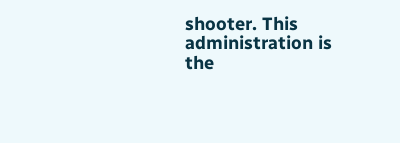shooter. This administration is the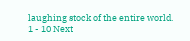laughing stock of the entire world.
1 - 10 Next